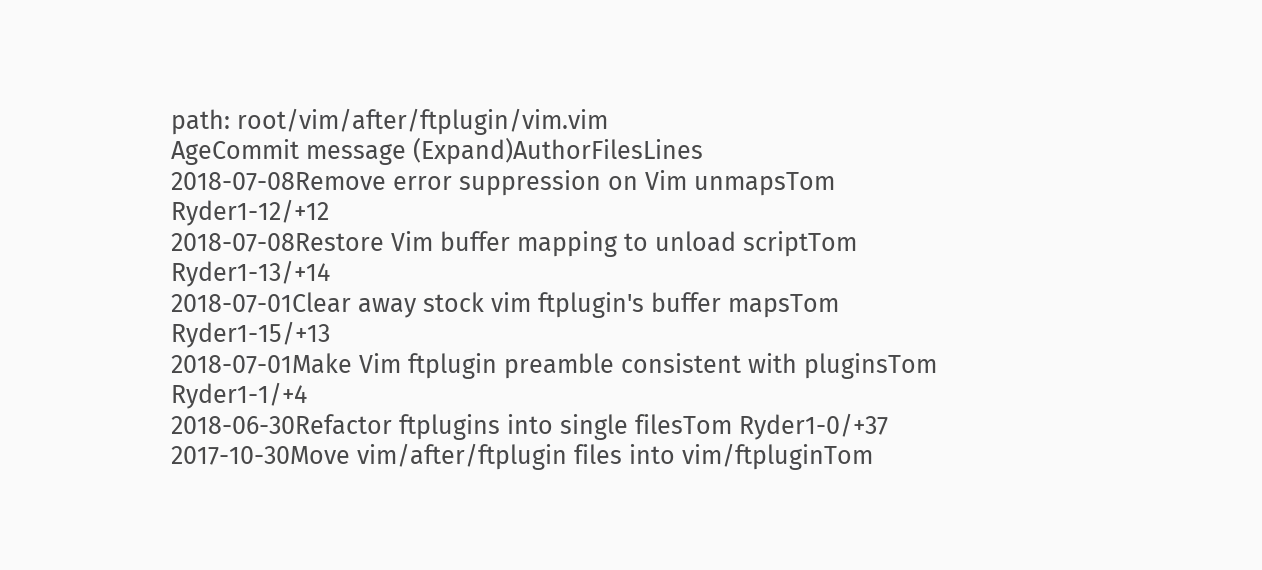path: root/vim/after/ftplugin/vim.vim
AgeCommit message (Expand)AuthorFilesLines
2018-07-08Remove error suppression on Vim unmapsTom Ryder1-12/+12
2018-07-08Restore Vim buffer mapping to unload scriptTom Ryder1-13/+14
2018-07-01Clear away stock vim ftplugin's buffer mapsTom Ryder1-15/+13
2018-07-01Make Vim ftplugin preamble consistent with pluginsTom Ryder1-1/+4
2018-06-30Refactor ftplugins into single filesTom Ryder1-0/+37
2017-10-30Move vim/after/ftplugin files into vim/ftpluginTom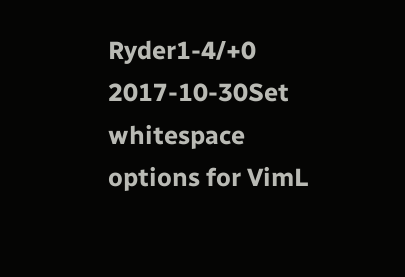Ryder1-4/+0
2017-10-30Set whitespace options for VimL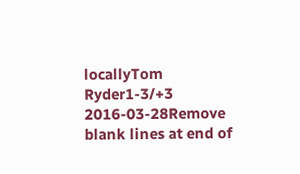locallyTom Ryder1-3/+3
2016-03-28Remove blank lines at end of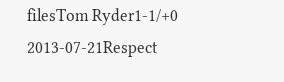filesTom Ryder1-1/+0
2013-07-21Respect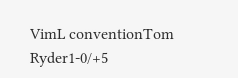VimL conventionTom Ryder1-0/+5